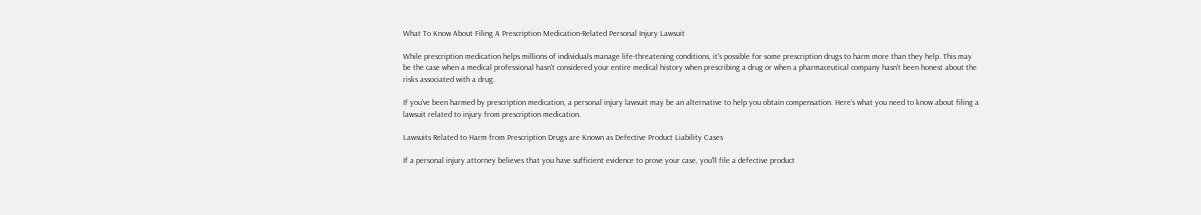What To Know About Filing A Prescription Medication-Related Personal Injury Lawsuit

While prescription medication helps millions of individuals manage life-threatening conditions, it's possible for some prescription drugs to harm more than they help. This may be the case when a medical professional hasn't considered your entire medical history when prescribing a drug or when a pharmaceutical company hasn't been honest about the risks associated with a drug.

If you've been harmed by prescription medication, a personal injury lawsuit may be an alternative to help you obtain compensation. Here's what you need to know about filing a lawsuit related to injury from prescription medication.

Lawsuits Related to Harm from Prescription Drugs are Known as Defective Product Liability Cases

If a personal injury attorney believes that you have sufficient evidence to prove your case, you'll file a defective product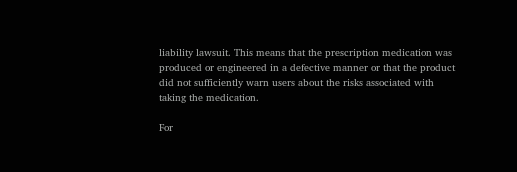liability lawsuit. This means that the prescription medication was produced or engineered in a defective manner or that the product did not sufficiently warn users about the risks associated with taking the medication.

For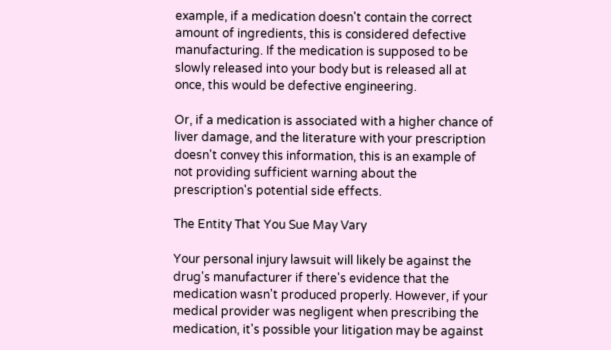example, if a medication doesn't contain the correct amount of ingredients, this is considered defective manufacturing. If the medication is supposed to be slowly released into your body but is released all at once, this would be defective engineering.

Or, if a medication is associated with a higher chance of liver damage, and the literature with your prescription doesn't convey this information, this is an example of not providing sufficient warning about the prescription's potential side effects.

The Entity That You Sue May Vary

Your personal injury lawsuit will likely be against the drug's manufacturer if there's evidence that the medication wasn't produced properly. However, if your medical provider was negligent when prescribing the medication, it's possible your litigation may be against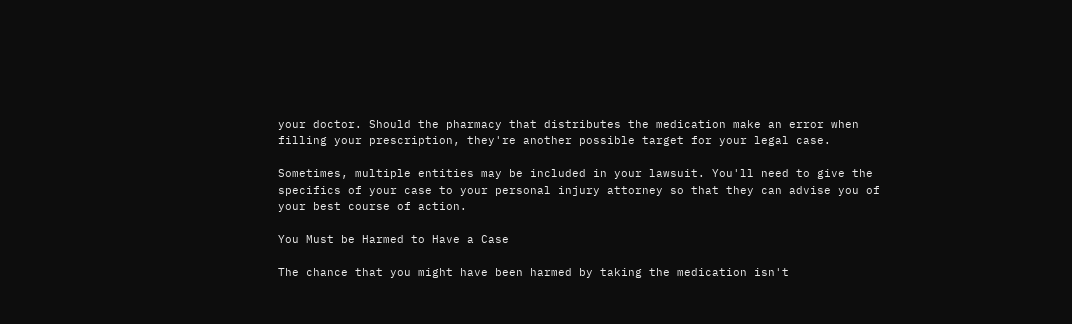your doctor. Should the pharmacy that distributes the medication make an error when filling your prescription, they're another possible target for your legal case.

Sometimes, multiple entities may be included in your lawsuit. You'll need to give the specifics of your case to your personal injury attorney so that they can advise you of your best course of action.

You Must be Harmed to Have a Case

The chance that you might have been harmed by taking the medication isn't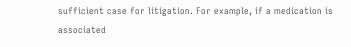sufficient case for litigation. For example, if a medication is associated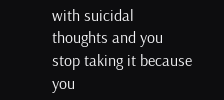with suicidal thoughts and you stop taking it because you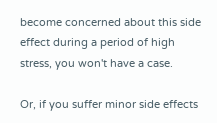become concerned about this side effect during a period of high stress, you won't have a case.

Or, if you suffer minor side effects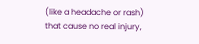(like a headache or rash) that cause no real injury,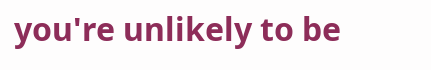you're unlikely to be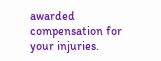awarded compensation for your injuries.